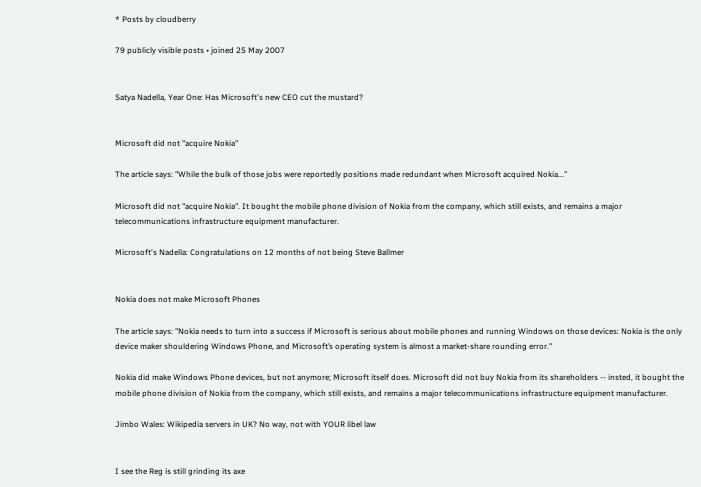* Posts by cloudberry

79 publicly visible posts • joined 25 May 2007


Satya Nadella, Year One: Has Microsoft's new CEO cut the mustard?


Microsoft did not "acquire Nokia"

The article says: "While the bulk of those jobs were reportedly positions made redundant when Microsoft acquired Nokia..."

Microsoft did not "acquire Nokia". It bought the mobile phone division of Nokia from the company, which still exists, and remains a major telecommunications infrastructure equipment manufacturer.

Microsoft's Nadella: Congratulations on 12 months of not being Steve Ballmer


Nokia does not make Microsoft Phones

The article says: "Nokia needs to turn into a success if Microsoft is serious about mobile phones and running Windows on those devices: Nokia is the only device maker shouldering Windows Phone, and Microsoft’s operating system is almost a market-share rounding error."

Nokia did make Windows Phone devices, but not anymore; Microsoft itself does. Microsoft did not buy Nokia from its shareholders -- insted, it bought the mobile phone division of Nokia from the company, which still exists, and remains a major telecommunications infrastructure equipment manufacturer.

Jimbo Wales: Wikipedia servers in UK? No way, not with YOUR libel law


I see the Reg is still grinding its axe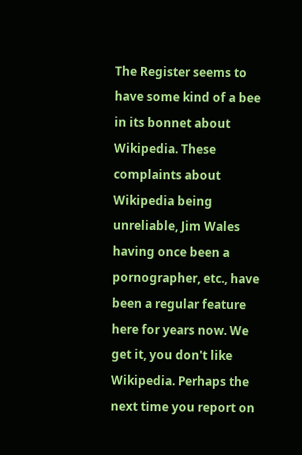The Register seems to have some kind of a bee in its bonnet about Wikipedia. These complaints about Wikipedia being unreliable, Jim Wales having once been a pornographer, etc., have been a regular feature here for years now. We get it, you don't like Wikipedia. Perhaps the next time you report on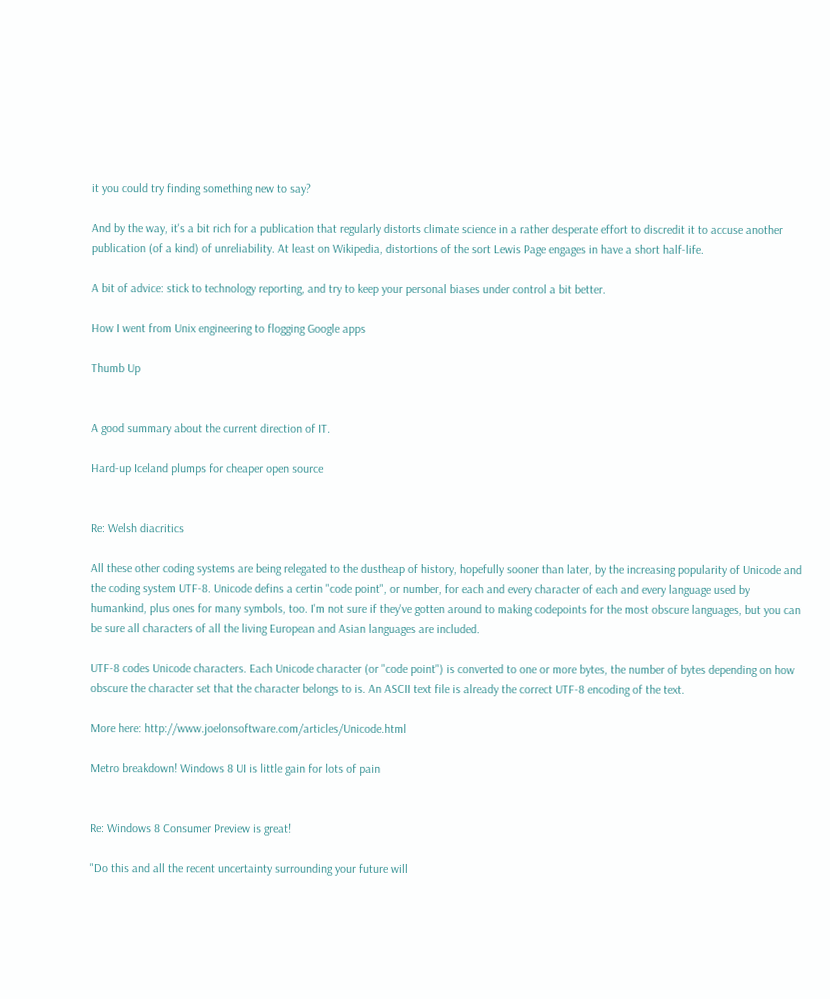it you could try finding something new to say?

And by the way, it's a bit rich for a publication that regularly distorts climate science in a rather desperate effort to discredit it to accuse another publication (of a kind) of unreliability. At least on Wikipedia, distortions of the sort Lewis Page engages in have a short half-life.

A bit of advice: stick to technology reporting, and try to keep your personal biases under control a bit better.

How I went from Unix engineering to flogging Google apps

Thumb Up


A good summary about the current direction of IT.

Hard-up Iceland plumps for cheaper open source


Re: Welsh diacritics

All these other coding systems are being relegated to the dustheap of history, hopefully sooner than later, by the increasing popularity of Unicode and the coding system UTF-8. Unicode defins a certin "code point", or number, for each and every character of each and every language used by humankind, plus ones for many symbols, too. I'm not sure if they've gotten around to making codepoints for the most obscure languages, but you can be sure all characters of all the living European and Asian languages are included.

UTF-8 codes Unicode characters. Each Unicode character (or "code point") is converted to one or more bytes, the number of bytes depending on how obscure the character set that the character belongs to is. An ASCII text file is already the correct UTF-8 encoding of the text.

More here: http://www.joelonsoftware.com/articles/Unicode.html

Metro breakdown! Windows 8 UI is little gain for lots of pain


Re: Windows 8 Consumer Preview is great!

"Do this and all the recent uncertainty surrounding your future will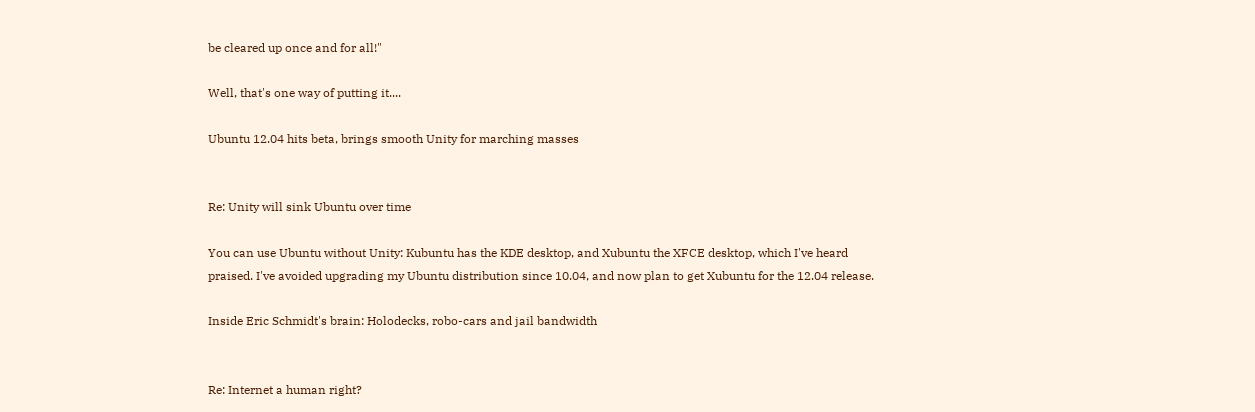be cleared up once and for all!"

Well, that's one way of putting it....

Ubuntu 12.04 hits beta, brings smooth Unity for marching masses


Re: Unity will sink Ubuntu over time

You can use Ubuntu without Unity: Kubuntu has the KDE desktop, and Xubuntu the XFCE desktop, which I've heard praised. I've avoided upgrading my Ubuntu distribution since 10.04, and now plan to get Xubuntu for the 12.04 release.

Inside Eric Schmidt's brain: Holodecks, robo-cars and jail bandwidth


Re: Internet a human right?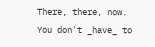There, there, now. You don't _have_ to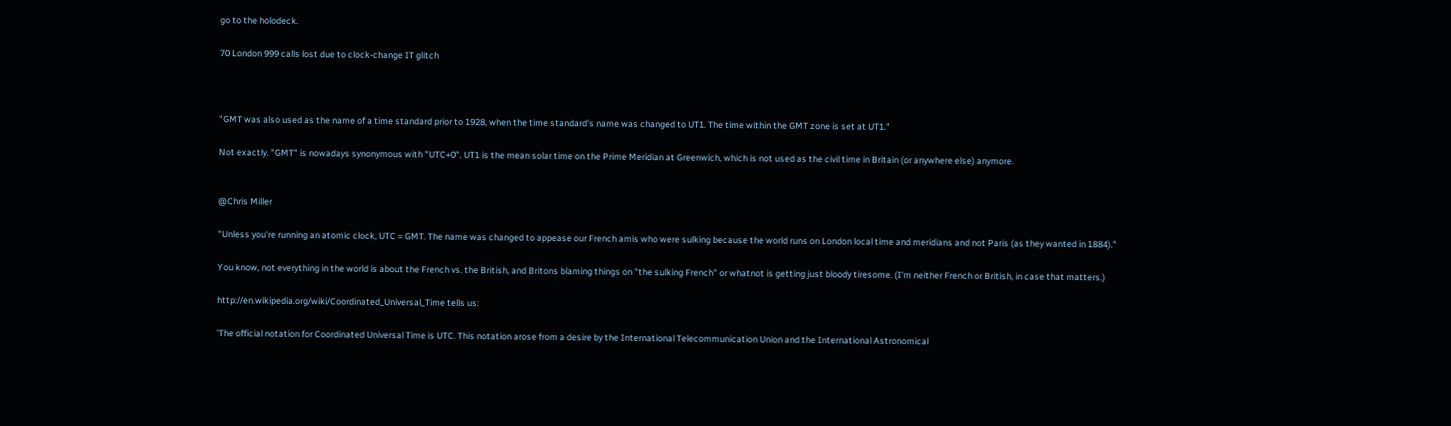go to the holodeck.

70 London 999 calls lost due to clock-change IT glitch



"GMT was also used as the name of a time standard prior to 1928, when the time standard's name was changed to UT1. The time within the GMT zone is set at UT1."

Not exactly. "GMT" is nowadays synonymous with "UTC+0". UT1 is the mean solar time on the Prime Meridian at Greenwich, which is not used as the civil time in Britain (or anywhere else) anymore.


@Chris Miller

"Unless you're running an atomic clock, UTC = GMT. The name was changed to appease our French amis who were sulking because the world runs on London local time and meridians and not Paris (as they wanted in 1884)."

You know, not everything in the world is about the French vs. the British, and Britons blaming things on "the sulking French" or whatnot is getting just bloody tiresome. (I'm neither French or British, in case that matters.)

http://en.wikipedia.org/wiki/Coordinated_Universal_Time tells us:

'The official notation for Coordinated Universal Time is UTC. This notation arose from a desire by the International Telecommunication Union and the International Astronomical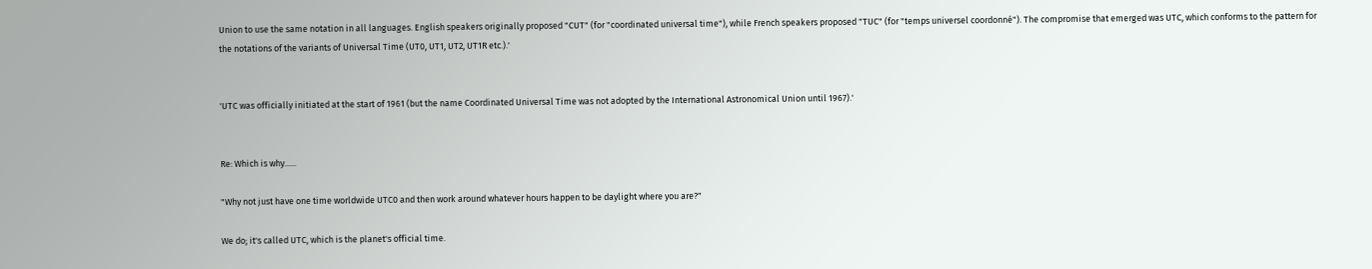Union to use the same notation in all languages. English speakers originally proposed "CUT" (for "coordinated universal time"), while French speakers proposed "TUC" (for "temps universel coordonné"). The compromise that emerged was UTC, which conforms to the pattern for the notations of the variants of Universal Time (UT0, UT1, UT2, UT1R etc.).'


'UTC was officially initiated at the start of 1961 (but the name Coordinated Universal Time was not adopted by the International Astronomical Union until 1967).'


Re: Which is why......

"Why not just have one time worldwide UTC0 and then work around whatever hours happen to be daylight where you are?"

We do; it's called UTC, which is the planet's official time.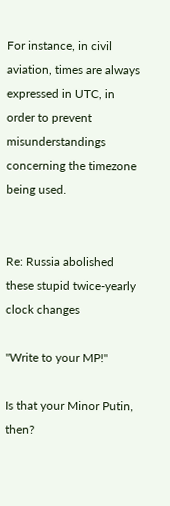For instance, in civil aviation, times are always expressed in UTC, in order to prevent misunderstandings concerning the timezone being used.


Re: Russia abolished these stupid twice-yearly clock changes

"Write to your MP!"

Is that your Minor Putin, then?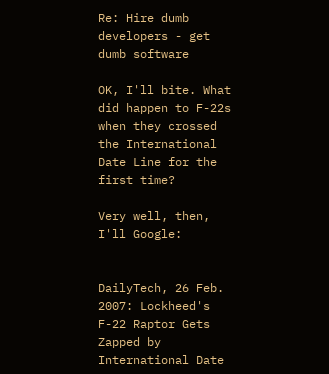Re: Hire dumb developers - get dumb software

OK, I'll bite. What did happen to F-22s when they crossed the International Date Line for the first time?

Very well, then, I'll Google:


DailyTech, 26 Feb. 2007: Lockheed's F-22 Raptor Gets Zapped by International Date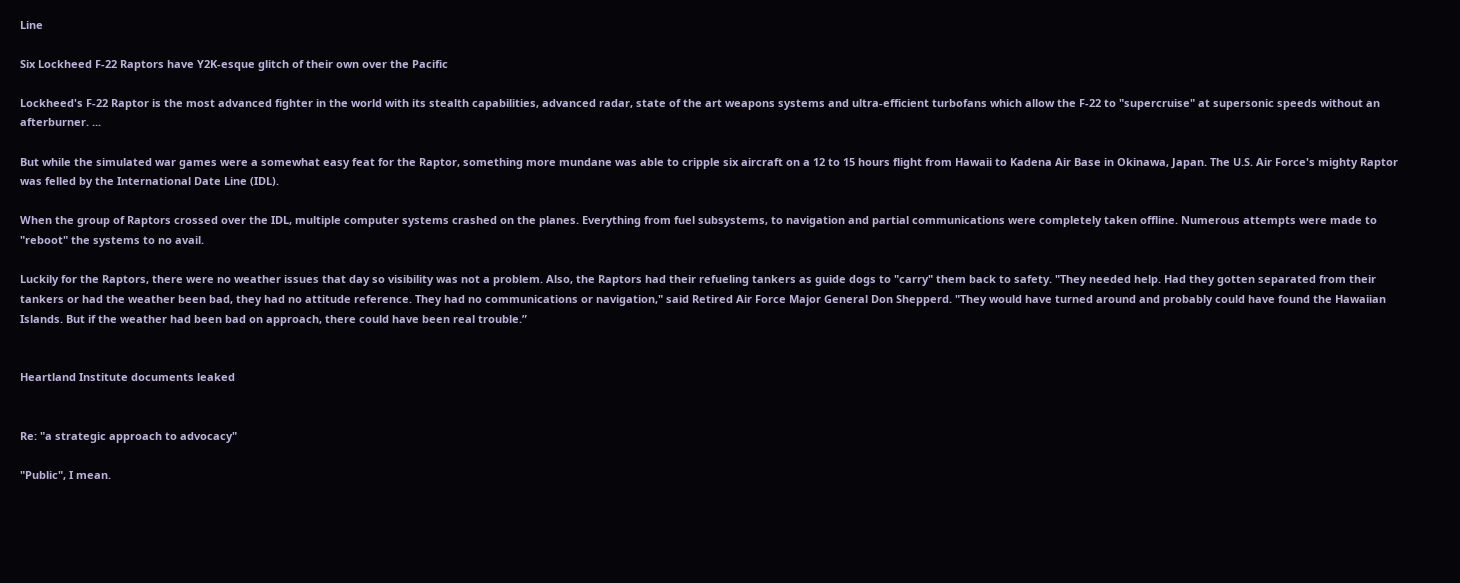Line

Six Lockheed F-22 Raptors have Y2K-esque glitch of their own over the Pacific

Lockheed's F-22 Raptor is the most advanced fighter in the world with its stealth capabilities, advanced radar, state of the art weapons systems and ultra-efficient turbofans which allow the F-22 to "supercruise" at supersonic speeds without an afterburner. ...

But while the simulated war games were a somewhat easy feat for the Raptor, something more mundane was able to cripple six aircraft on a 12 to 15 hours flight from Hawaii to Kadena Air Base in Okinawa, Japan. The U.S. Air Force's mighty Raptor was felled by the International Date Line (IDL).

When the group of Raptors crossed over the IDL, multiple computer systems crashed on the planes. Everything from fuel subsystems, to navigation and partial communications were completely taken offline. Numerous attempts were made to "reboot" the systems to no avail.

Luckily for the Raptors, there were no weather issues that day so visibility was not a problem. Also, the Raptors had their refueling tankers as guide dogs to "carry" them back to safety. "They needed help. Had they gotten separated from their tankers or had the weather been bad, they had no attitude reference. They had no communications or navigation," said Retired Air Force Major General Don Shepperd. "They would have turned around and probably could have found the Hawaiian Islands. But if the weather had been bad on approach, there could have been real trouble.”


Heartland Institute documents leaked


Re: "a strategic approach to advocacy"

"Public", I mean.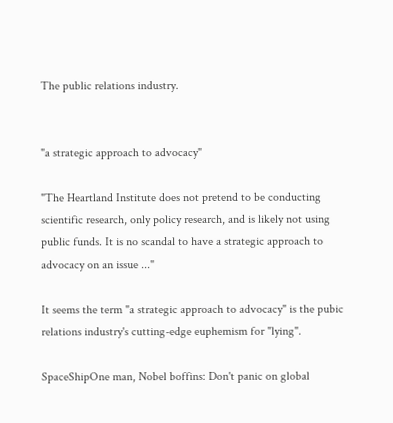The public relations industry.


"a strategic approach to advocacy"

"The Heartland Institute does not pretend to be conducting scientific research, only policy research, and is likely not using public funds. It is no scandal to have a strategic approach to advocacy on an issue ..."

It seems the term "a strategic approach to advocacy" is the pubic relations industry's cutting-edge euphemism for "lying".

SpaceShipOne man, Nobel boffins: Don't panic on global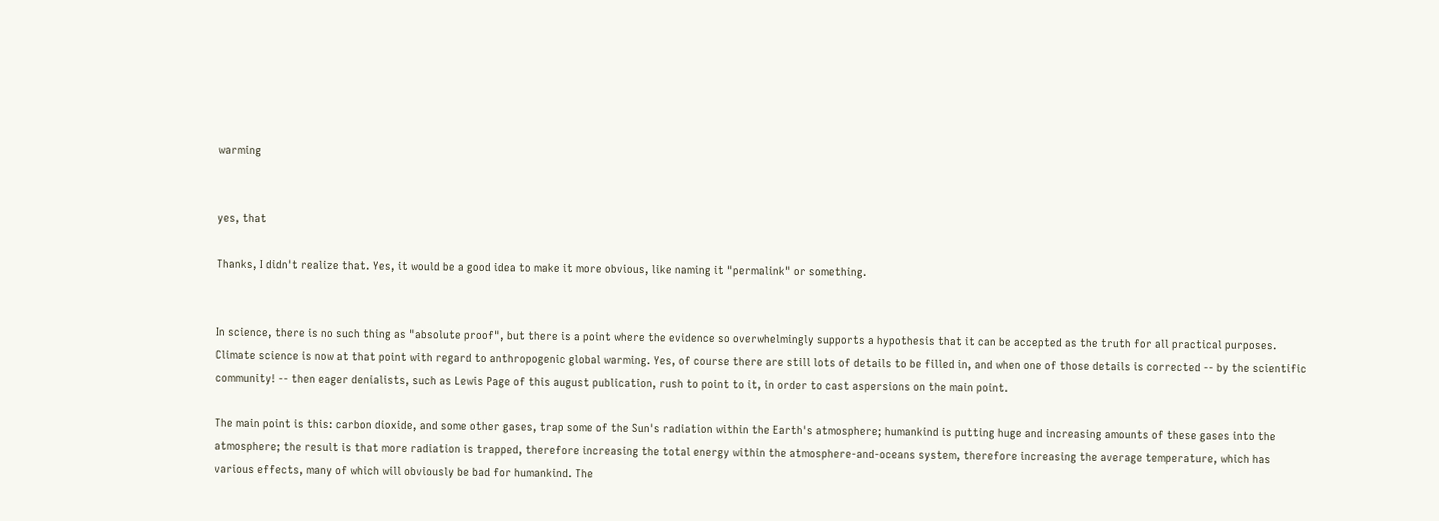warming


yes, that

Thanks, I didn't realize that. Yes, it would be a good idea to make it more obvious, like naming it "permalink" or something.


In science, there is no such thing as "absolute proof", but there is a point where the evidence so overwhelmingly supports a hypothesis that it can be accepted as the truth for all practical purposes. Climate science is now at that point with regard to anthropogenic global warming. Yes, of course there are still lots of details to be filled in, and when one of those details is corrected -- by the scientific community! -- then eager denialists, such as Lewis Page of this august publication, rush to point to it, in order to cast aspersions on the main point.

The main point is this: carbon dioxide, and some other gases, trap some of the Sun's radiation within the Earth's atmosphere; humankind is putting huge and increasing amounts of these gases into the atmosphere; the result is that more radiation is trapped, therefore increasing the total energy within the atmosphere-and-oceans system, therefore increasing the average temperature, which has various effects, many of which will obviously be bad for humankind. The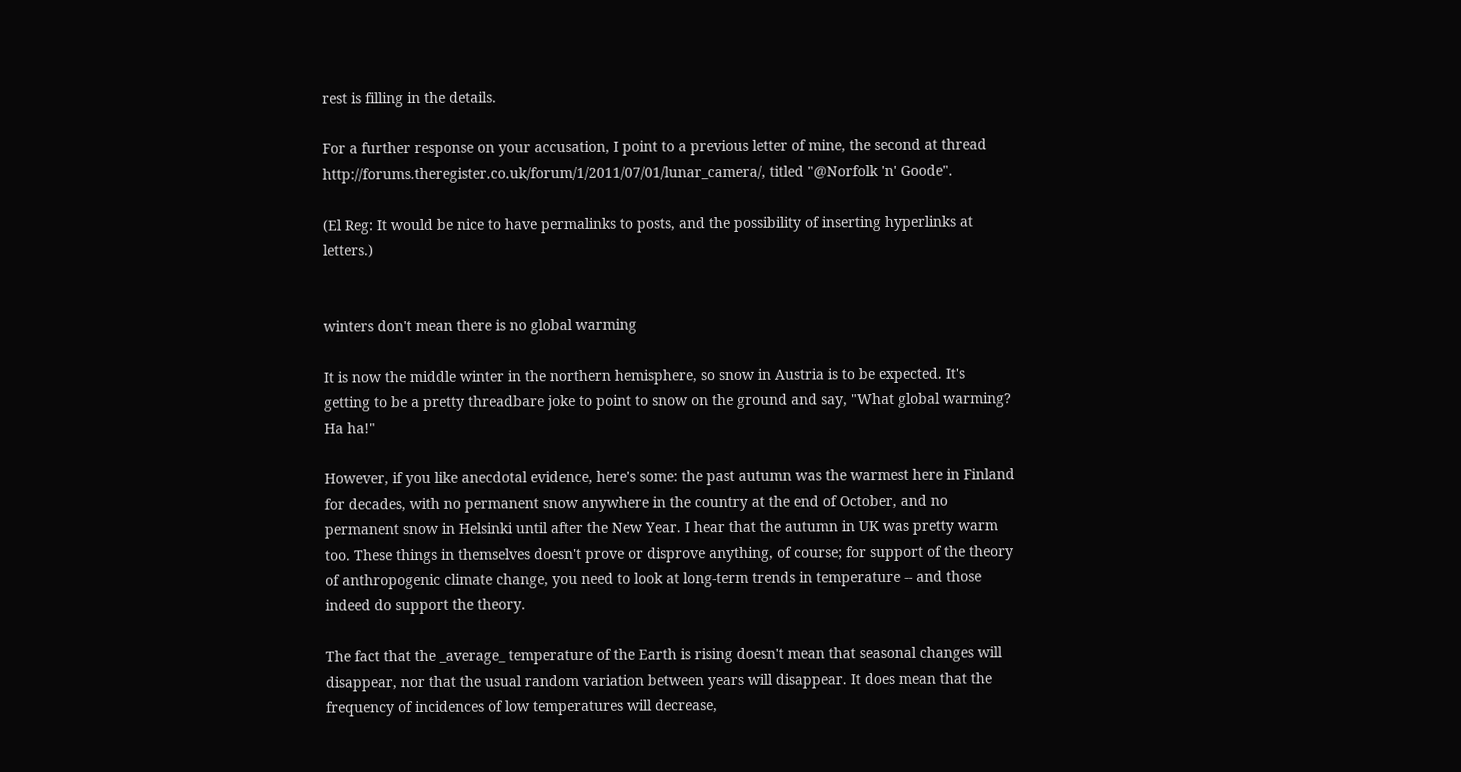rest is filling in the details.

For a further response on your accusation, I point to a previous letter of mine, the second at thread http://forums.theregister.co.uk/forum/1/2011/07/01/lunar_camera/, titled "@Norfolk 'n' Goode".

(El Reg: It would be nice to have permalinks to posts, and the possibility of inserting hyperlinks at letters.)


winters don't mean there is no global warming

It is now the middle winter in the northern hemisphere, so snow in Austria is to be expected. It's getting to be a pretty threadbare joke to point to snow on the ground and say, "What global warming? Ha ha!"

However, if you like anecdotal evidence, here's some: the past autumn was the warmest here in Finland for decades, with no permanent snow anywhere in the country at the end of October, and no permanent snow in Helsinki until after the New Year. I hear that the autumn in UK was pretty warm too. These things in themselves doesn't prove or disprove anything, of course; for support of the theory of anthropogenic climate change, you need to look at long-term trends in temperature -- and those indeed do support the theory.

The fact that the _average_ temperature of the Earth is rising doesn't mean that seasonal changes will disappear, nor that the usual random variation between years will disappear. It does mean that the frequency of incidences of low temperatures will decrease,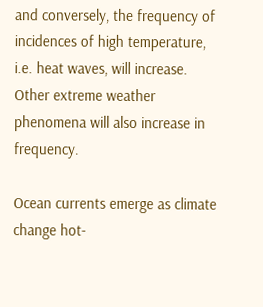and conversely, the frequency of incidences of high temperature, i.e. heat waves, will increase. Other extreme weather phenomena will also increase in frequency.

Ocean currents emerge as climate change hot-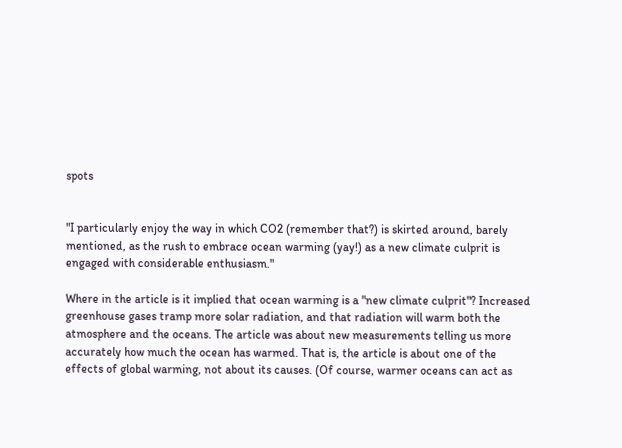spots


"I particularly enjoy the way in which CO2 (remember that?) is skirted around, barely mentioned, as the rush to embrace ocean warming (yay!) as a new climate culprit is engaged with considerable enthusiasm."

Where in the article is it implied that ocean warming is a "new climate culprit"? Increased greenhouse gases tramp more solar radiation, and that radiation will warm both the atmosphere and the oceans. The article was about new measurements telling us more accurately how much the ocean has warmed. That is, the article is about one of the effects of global warming, not about its causes. (Of course, warmer oceans can act as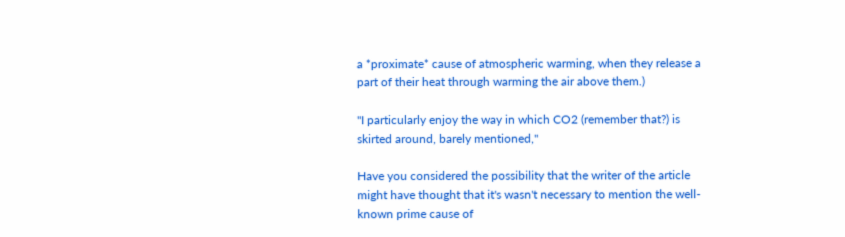a *proximate* cause of atmospheric warming, when they release a part of their heat through warming the air above them.)

"I particularly enjoy the way in which CO2 (remember that?) is skirted around, barely mentioned,"

Have you considered the possibility that the writer of the article might have thought that it's wasn't necessary to mention the well-known prime cause of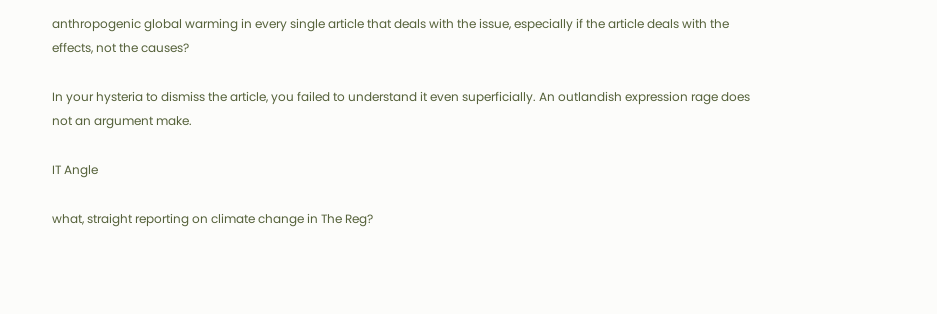anthropogenic global warming in every single article that deals with the issue, especially if the article deals with the effects, not the causes?

In your hysteria to dismiss the article, you failed to understand it even superficially. An outlandish expression rage does not an argument make.

IT Angle

what, straight reporting on climate change in The Reg?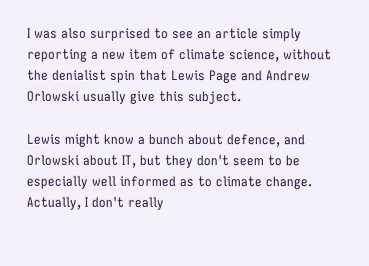I was also surprised to see an article simply reporting a new item of climate science, without the denialist spin that Lewis Page and Andrew Orlowski usually give this subject.

Lewis might know a bunch about defence, and Orlowski about IT, but they don't seem to be especially well informed as to climate change. Actually, I don't really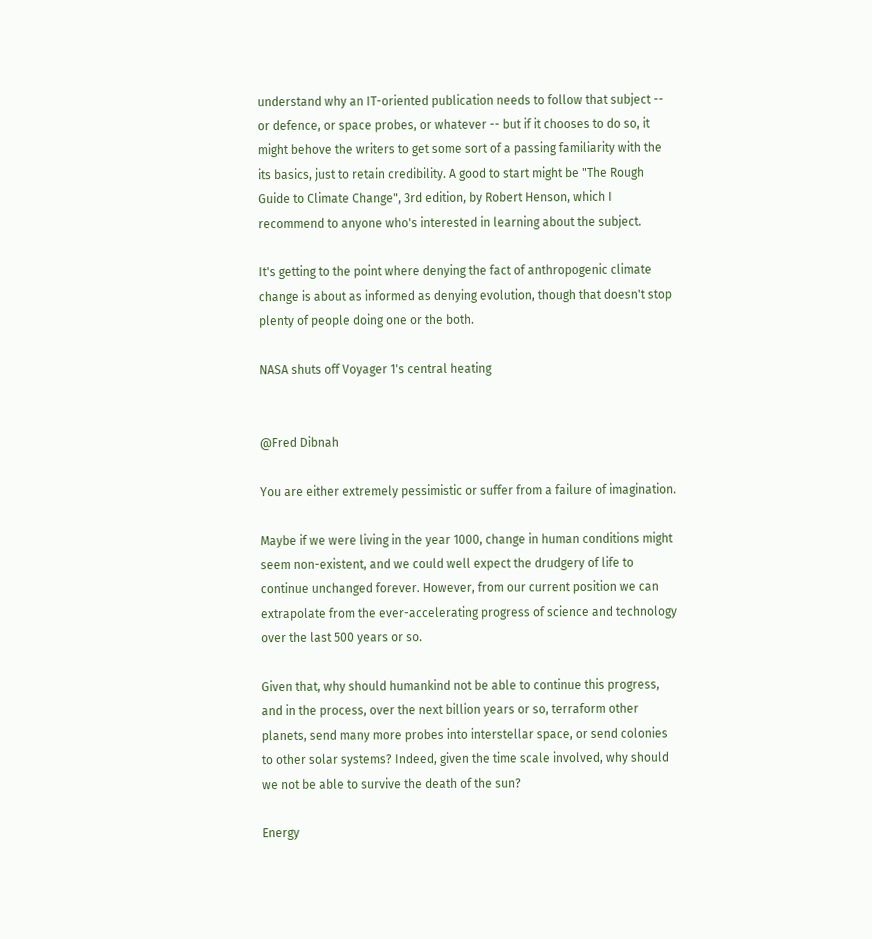understand why an IT-oriented publication needs to follow that subject -- or defence, or space probes, or whatever -- but if it chooses to do so, it might behove the writers to get some sort of a passing familiarity with the its basics, just to retain credibility. A good to start might be "The Rough Guide to Climate Change", 3rd edition, by Robert Henson, which I recommend to anyone who's interested in learning about the subject.

It's getting to the point where denying the fact of anthropogenic climate change is about as informed as denying evolution, though that doesn't stop plenty of people doing one or the both.

NASA shuts off Voyager 1's central heating


@Fred Dibnah

You are either extremely pessimistic or suffer from a failure of imagination.

Maybe if we were living in the year 1000, change in human conditions might seem non-existent, and we could well expect the drudgery of life to continue unchanged forever. However, from our current position we can extrapolate from the ever-accelerating progress of science and technology over the last 500 years or so.

Given that, why should humankind not be able to continue this progress, and in the process, over the next billion years or so, terraform other planets, send many more probes into interstellar space, or send colonies to other solar systems? Indeed, given the time scale involved, why should we not be able to survive the death of the sun?

Energy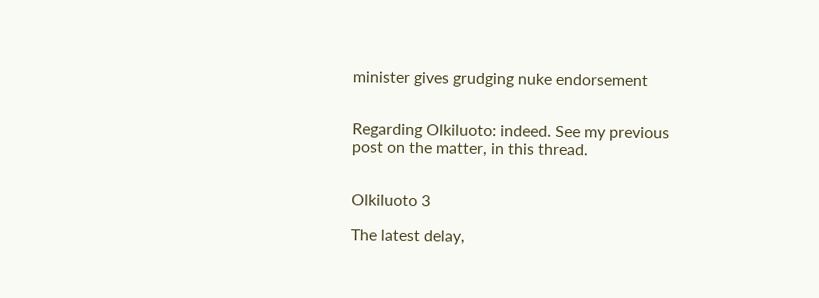minister gives grudging nuke endorsement


Regarding Olkiluoto: indeed. See my previous post on the matter, in this thread.


Olkiluoto 3

The latest delay,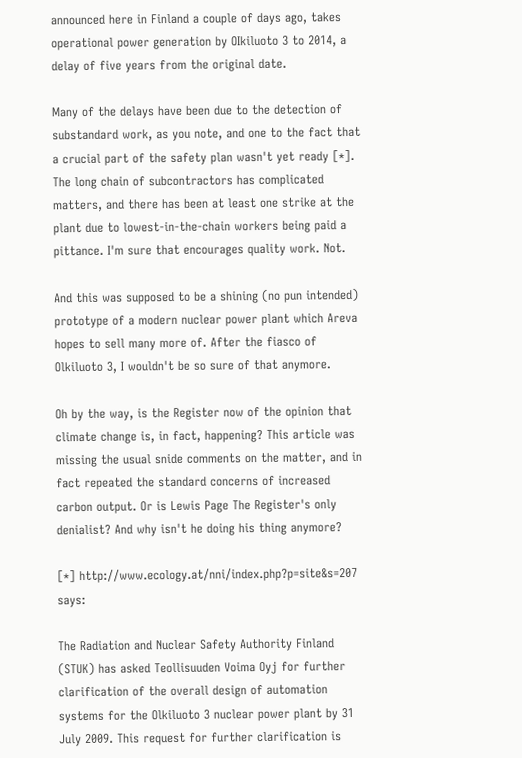announced here in Finland a couple of days ago, takes operational power generation by OIkiluoto 3 to 2014, a delay of five years from the original date.

Many of the delays have been due to the detection of substandard work, as you note, and one to the fact that a crucial part of the safety plan wasn't yet ready [*]. The long chain of subcontractors has complicated matters, and there has been at least one strike at the plant due to lowest-in-the-chain workers being paid a pittance. I'm sure that encourages quality work. Not.

And this was supposed to be a shining (no pun intended) prototype of a modern nuclear power plant which Areva hopes to sell many more of. After the fiasco of Olkiluoto 3, I wouldn't be so sure of that anymore.

Oh by the way, is the Register now of the opinion that climate change is, in fact, happening? This article was missing the usual snide comments on the matter, and in fact repeated the standard concerns of increased carbon output. Or is Lewis Page The Register's only denialist? And why isn't he doing his thing anymore?

[*] http://www.ecology.at/nni/index.php?p=site&s=207 says:

The Radiation and Nuclear Safety Authority Finland (STUK) has asked Teollisuuden Voima Oyj for further clarification of the overall design of automation systems for the Olkiluoto 3 nuclear power plant by 31 July 2009. This request for further clarification is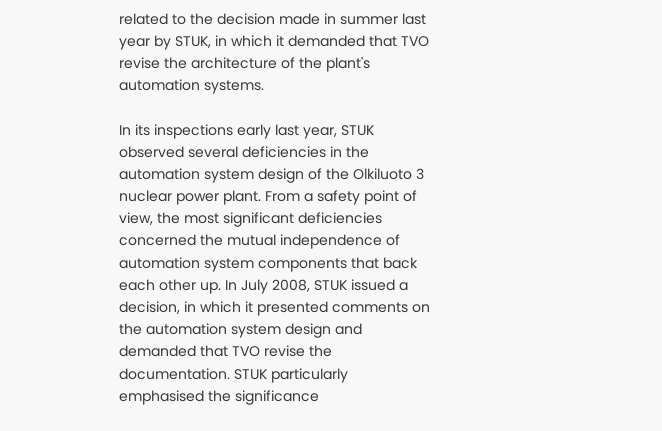related to the decision made in summer last year by STUK, in which it demanded that TVO revise the architecture of the plant's automation systems.

In its inspections early last year, STUK observed several deficiencies in the automation system design of the Olkiluoto 3 nuclear power plant. From a safety point of view, the most significant deficiencies concerned the mutual independence of automation system components that back each other up. In July 2008, STUK issued a decision, in which it presented comments on the automation system design and demanded that TVO revise the documentation. STUK particularly emphasised the significance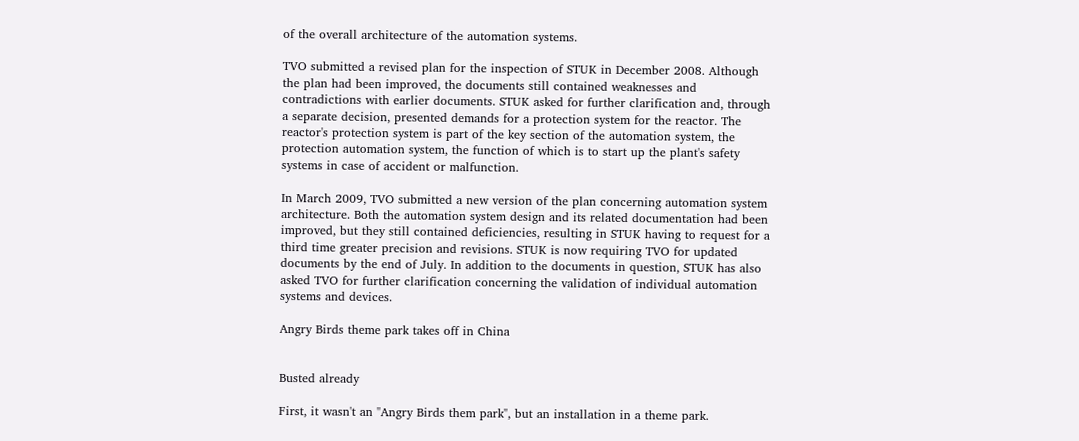of the overall architecture of the automation systems.

TVO submitted a revised plan for the inspection of STUK in December 2008. Although the plan had been improved, the documents still contained weaknesses and contradictions with earlier documents. STUK asked for further clarification and, through a separate decision, presented demands for a protection system for the reactor. The reactor's protection system is part of the key section of the automation system, the protection automation system, the function of which is to start up the plant's safety systems in case of accident or malfunction.

In March 2009, TVO submitted a new version of the plan concerning automation system architecture. Both the automation system design and its related documentation had been improved, but they still contained deficiencies, resulting in STUK having to request for a third time greater precision and revisions. STUK is now requiring TVO for updated documents by the end of July. In addition to the documents in question, STUK has also asked TVO for further clarification concerning the validation of individual automation systems and devices.

Angry Birds theme park takes off in China


Busted already

First, it wasn't an "Angry Birds them park", but an installation in a theme park.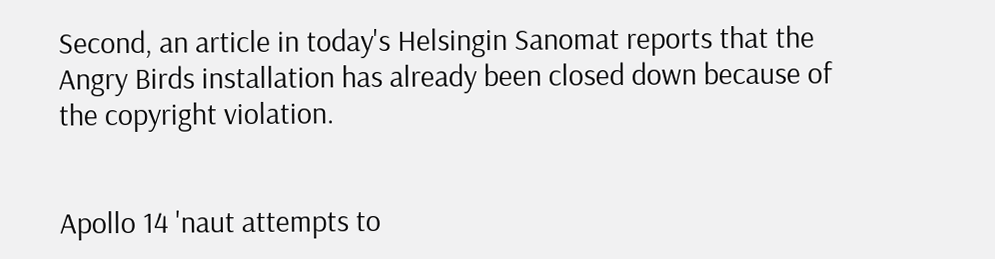Second, an article in today's Helsingin Sanomat reports that the Angry Birds installation has already been closed down because of the copyright violation.


Apollo 14 'naut attempts to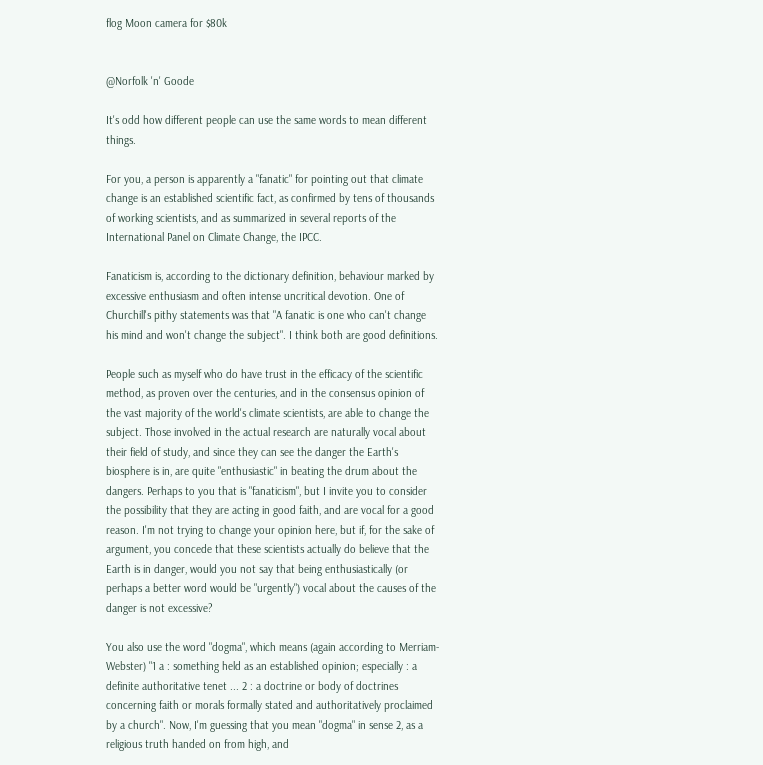flog Moon camera for $80k


@Norfolk 'n' Goode

It's odd how different people can use the same words to mean different things.

For you, a person is apparently a "fanatic" for pointing out that climate change is an established scientific fact, as confirmed by tens of thousands of working scientists, and as summarized in several reports of the International Panel on Climate Change, the IPCC.

Fanaticism is, according to the dictionary definition, behaviour marked by excessive enthusiasm and often intense uncritical devotion. One of Churchill's pithy statements was that "A fanatic is one who can't change his mind and won't change the subject". I think both are good definitions.

People such as myself who do have trust in the efficacy of the scientific method, as proven over the centuries, and in the consensus opinion of the vast majority of the world's climate scientists, are able to change the subject. Those involved in the actual research are naturally vocal about their field of study, and since they can see the danger the Earth's biosphere is in, are quite "enthusiastic" in beating the drum about the dangers. Perhaps to you that is "fanaticism", but I invite you to consider the possibility that they are acting in good faith, and are vocal for a good reason. I'm not trying to change your opinion here, but if, for the sake of argument, you concede that these scientists actually do believe that the Earth is in danger, would you not say that being enthusiastically (or perhaps a better word would be "urgently") vocal about the causes of the danger is not excessive?

You also use the word "dogma", which means (again according to Merriam-Webster) "1 a : something held as an established opinion; especially : a definite authoritative tenet ... 2 : a doctrine or body of doctrines concerning faith or morals formally stated and authoritatively proclaimed by a church". Now, I'm guessing that you mean "dogma" in sense 2, as a religious truth handed on from high, and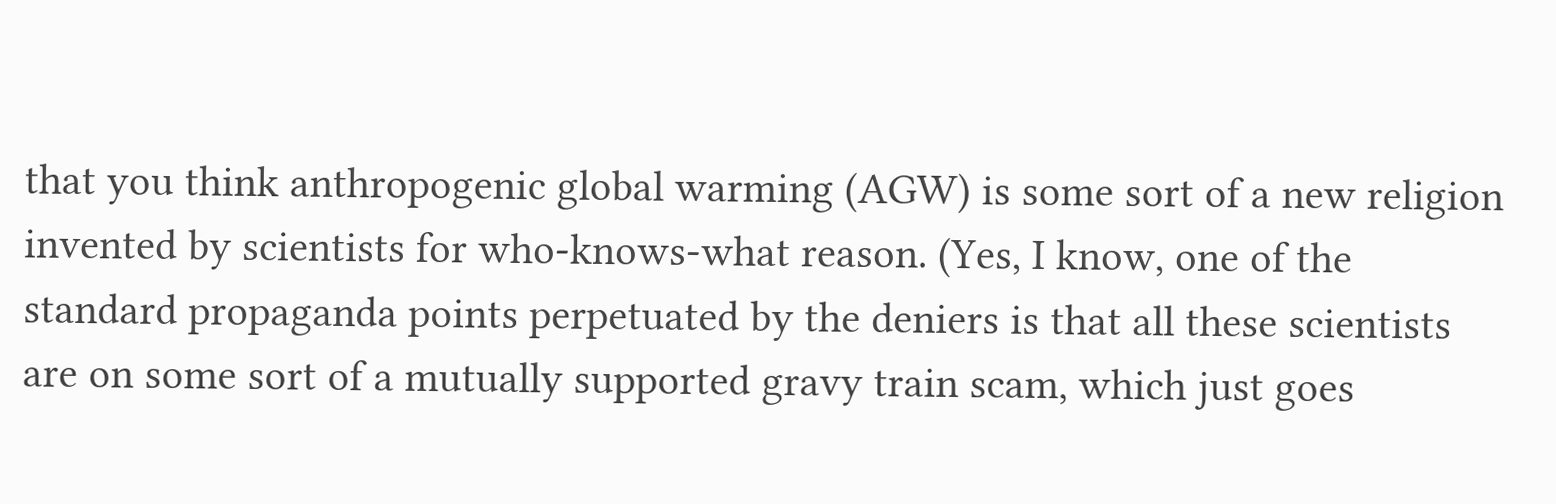that you think anthropogenic global warming (AGW) is some sort of a new religion invented by scientists for who-knows-what reason. (Yes, I know, one of the standard propaganda points perpetuated by the deniers is that all these scientists are on some sort of a mutually supported gravy train scam, which just goes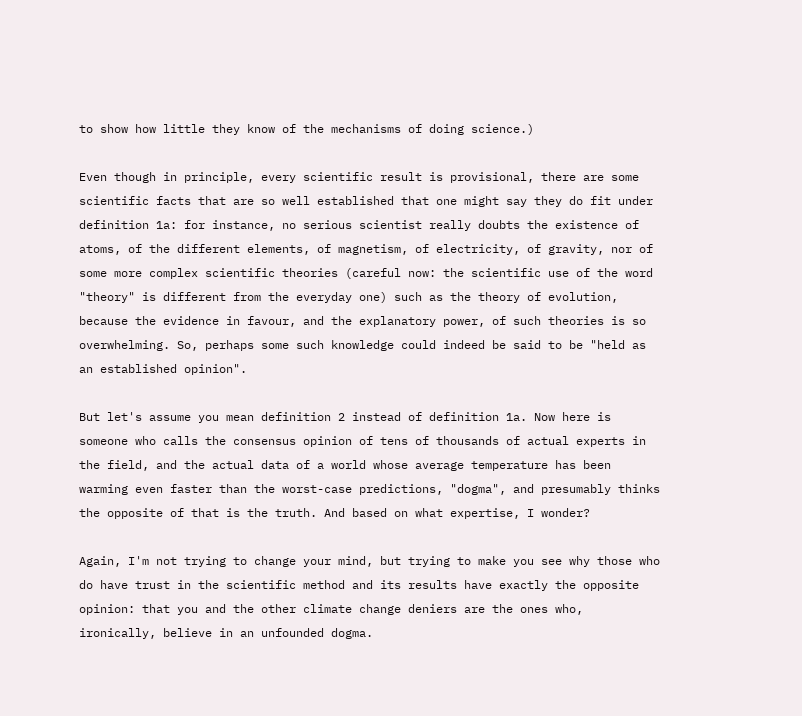to show how little they know of the mechanisms of doing science.)

Even though in principle, every scientific result is provisional, there are some scientific facts that are so well established that one might say they do fit under definition 1a: for instance, no serious scientist really doubts the existence of atoms, of the different elements, of magnetism, of electricity, of gravity, nor of some more complex scientific theories (careful now: the scientific use of the word "theory" is different from the everyday one) such as the theory of evolution, because the evidence in favour, and the explanatory power, of such theories is so overwhelming. So, perhaps some such knowledge could indeed be said to be "held as an established opinion".

But let's assume you mean definition 2 instead of definition 1a. Now here is someone who calls the consensus opinion of tens of thousands of actual experts in the field, and the actual data of a world whose average temperature has been warming even faster than the worst-case predictions, "dogma", and presumably thinks the opposite of that is the truth. And based on what expertise, I wonder?

Again, I'm not trying to change your mind, but trying to make you see why those who do have trust in the scientific method and its results have exactly the opposite opinion: that you and the other climate change deniers are the ones who, ironically, believe in an unfounded dogma.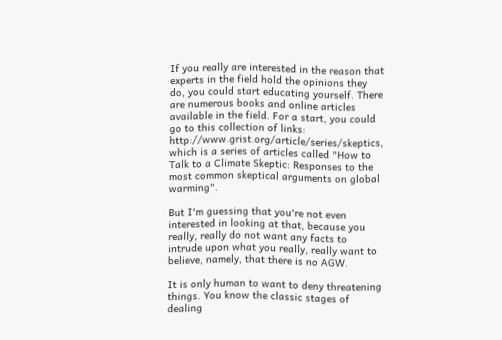If you really are interested in the reason that experts in the field hold the opinions they do, you could start educating yourself. There are numerous books and online articles available in the field. For a start, you could go to this collection of links: http://www.grist.org/article/series/skeptics, which is a series of articles called "How to Talk to a Climate Skeptic: Responses to the most common skeptical arguments on global warming".

But I'm guessing that you're not even interested in looking at that, because you really, really do not want any facts to intrude upon what you really, really want to believe, namely, that there is no AGW.

It is only human to want to deny threatening things. You know the classic stages of dealing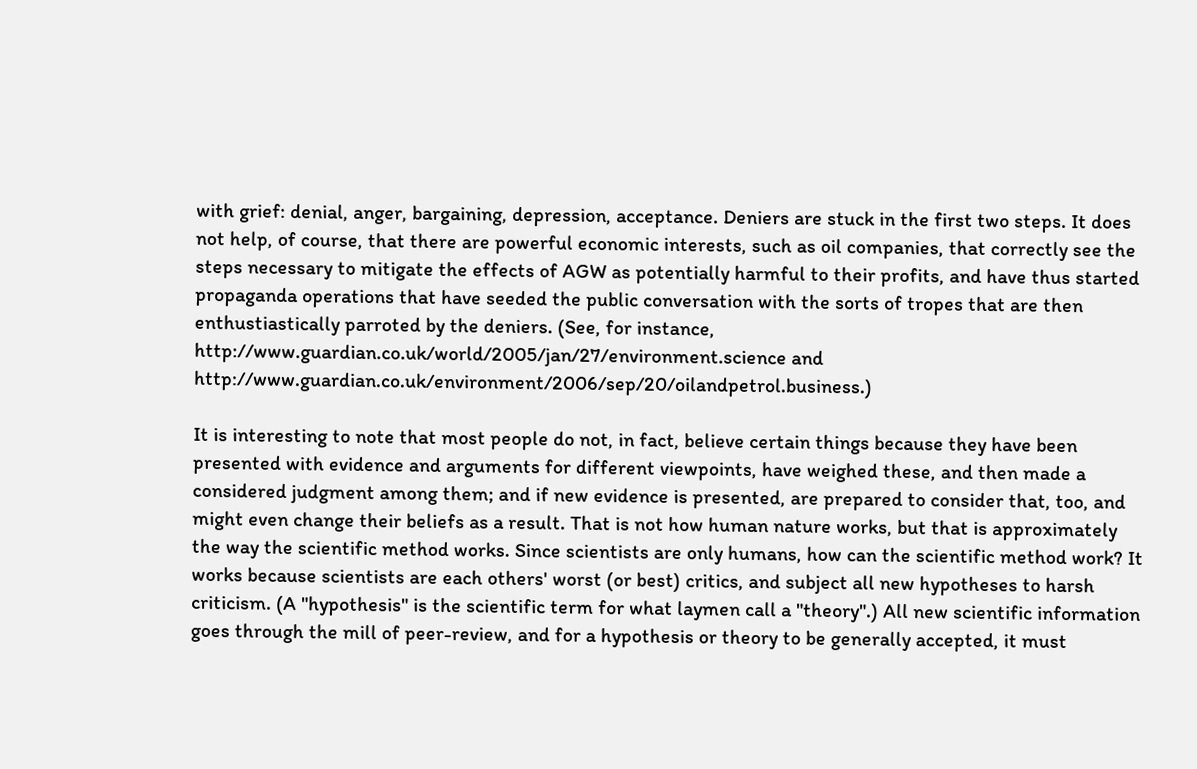with grief: denial, anger, bargaining, depression, acceptance. Deniers are stuck in the first two steps. It does not help, of course, that there are powerful economic interests, such as oil companies, that correctly see the steps necessary to mitigate the effects of AGW as potentially harmful to their profits, and have thus started propaganda operations that have seeded the public conversation with the sorts of tropes that are then enthustiastically parroted by the deniers. (See, for instance, http://www.guardian.co.uk/world/2005/jan/27/environment.science and http://www.guardian.co.uk/environment/2006/sep/20/oilandpetrol.business.)

It is interesting to note that most people do not, in fact, believe certain things because they have been presented with evidence and arguments for different viewpoints, have weighed these, and then made a considered judgment among them; and if new evidence is presented, are prepared to consider that, too, and might even change their beliefs as a result. That is not how human nature works, but that is approximately the way the scientific method works. Since scientists are only humans, how can the scientific method work? It works because scientists are each others' worst (or best) critics, and subject all new hypotheses to harsh criticism. (A "hypothesis" is the scientific term for what laymen call a "theory".) All new scientific information goes through the mill of peer-review, and for a hypothesis or theory to be generally accepted, it must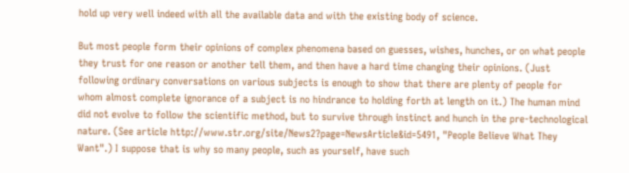hold up very well indeed with all the available data and with the existing body of science.

But most people form their opinions of complex phenomena based on guesses, wishes, hunches, or on what people they trust for one reason or another tell them, and then have a hard time changing their opinions. (Just following ordinary conversations on various subjects is enough to show that there are plenty of people for whom almost complete ignorance of a subject is no hindrance to holding forth at length on it.) The human mind did not evolve to follow the scientific method, but to survive through instinct and hunch in the pre-technological nature. (See article http://www.str.org/site/News2?page=NewsArticle&id=5491, "People Believe What They Want".) I suppose that is why so many people, such as yourself, have such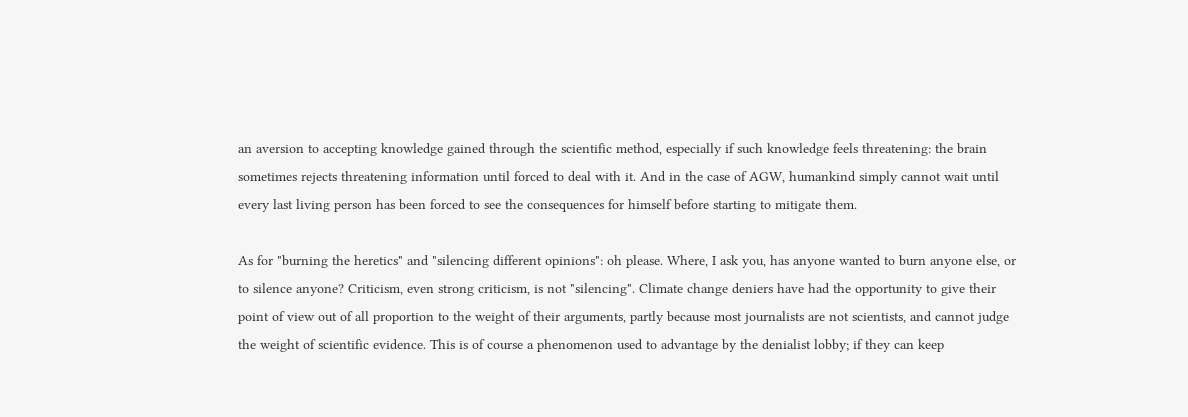an aversion to accepting knowledge gained through the scientific method, especially if such knowledge feels threatening: the brain sometimes rejects threatening information until forced to deal with it. And in the case of AGW, humankind simply cannot wait until every last living person has been forced to see the consequences for himself before starting to mitigate them.

As for "burning the heretics" and "silencing different opinions": oh please. Where, I ask you, has anyone wanted to burn anyone else, or to silence anyone? Criticism, even strong criticism, is not "silencing". Climate change deniers have had the opportunity to give their point of view out of all proportion to the weight of their arguments, partly because most journalists are not scientists, and cannot judge the weight of scientific evidence. This is of course a phenomenon used to advantage by the denialist lobby; if they can keep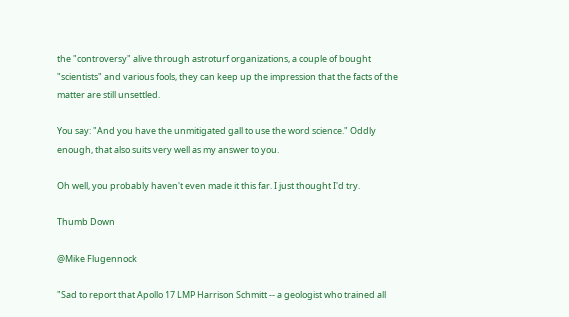the "controversy" alive through astroturf organizations, a couple of bought "scientists" and various fools, they can keep up the impression that the facts of the matter are still unsettled.

You say: "And you have the unmitigated gall to use the word science." Oddly enough, that also suits very well as my answer to you.

Oh well, you probably haven't even made it this far. I just thought I'd try.

Thumb Down

@Mike Flugennock

"Sad to report that Apollo 17 LMP Harrison Schmitt -- a geologist who trained all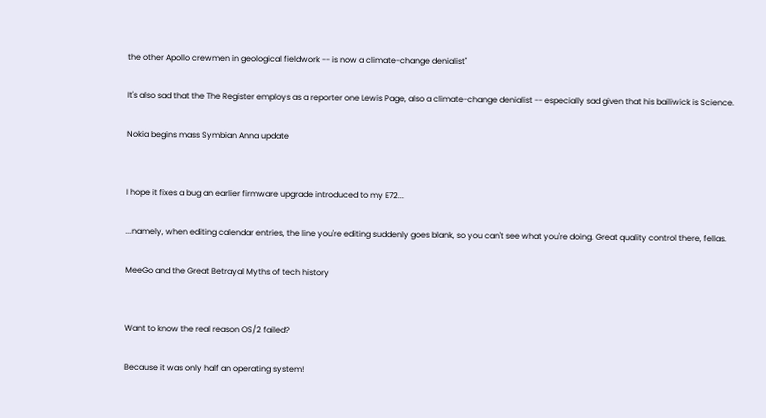the other Apollo crewmen in geological fieldwork -- is now a climate-change denialist"

It's also sad that the The Register employs as a reporter one Lewis Page, also a climate-change denialist -- especially sad given that his bailiwick is Science.

Nokia begins mass Symbian Anna update


I hope it fixes a bug an earlier firmware upgrade introduced to my E72...

...namely, when editing calendar entries, the line you're editing suddenly goes blank, so you can't see what you're doing. Great quality control there, fellas.

MeeGo and the Great Betrayal Myths of tech history


Want to know the real reason OS/2 failed?

Because it was only half an operating system!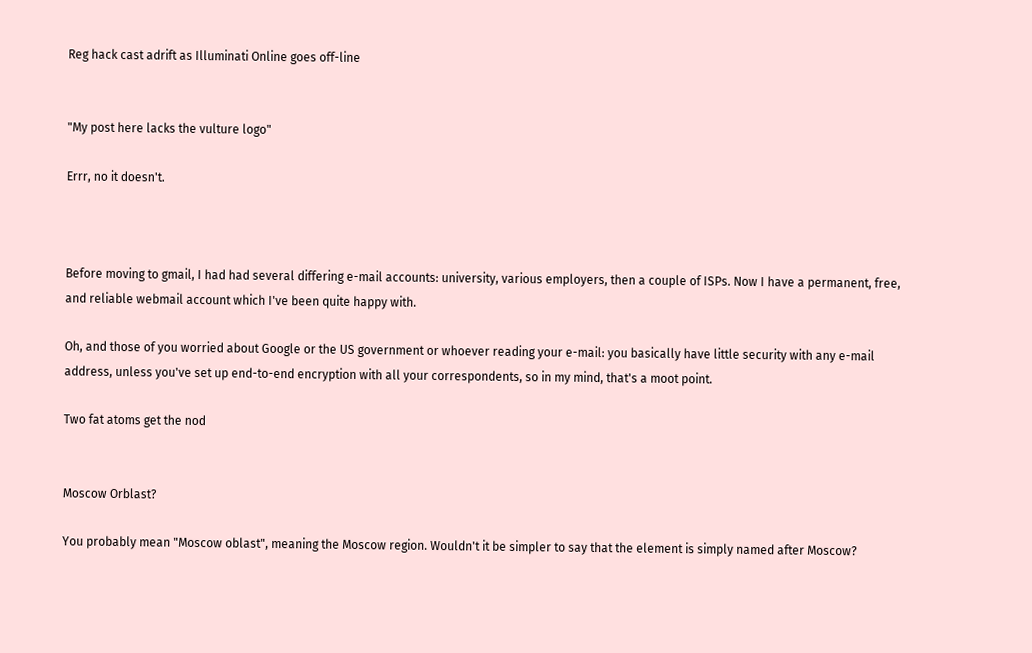Reg hack cast adrift as Illuminati Online goes off-line


"My post here lacks the vulture logo"

Errr, no it doesn't.



Before moving to gmail, I had had several differing e-mail accounts: university, various employers, then a couple of ISPs. Now I have a permanent, free, and reliable webmail account which I've been quite happy with.

Oh, and those of you worried about Google or the US government or whoever reading your e-mail: you basically have little security with any e-mail address, unless you've set up end-to-end encryption with all your correspondents, so in my mind, that's a moot point.

Two fat atoms get the nod


Moscow Orblast?

You probably mean "Moscow oblast", meaning the Moscow region. Wouldn't it be simpler to say that the element is simply named after Moscow?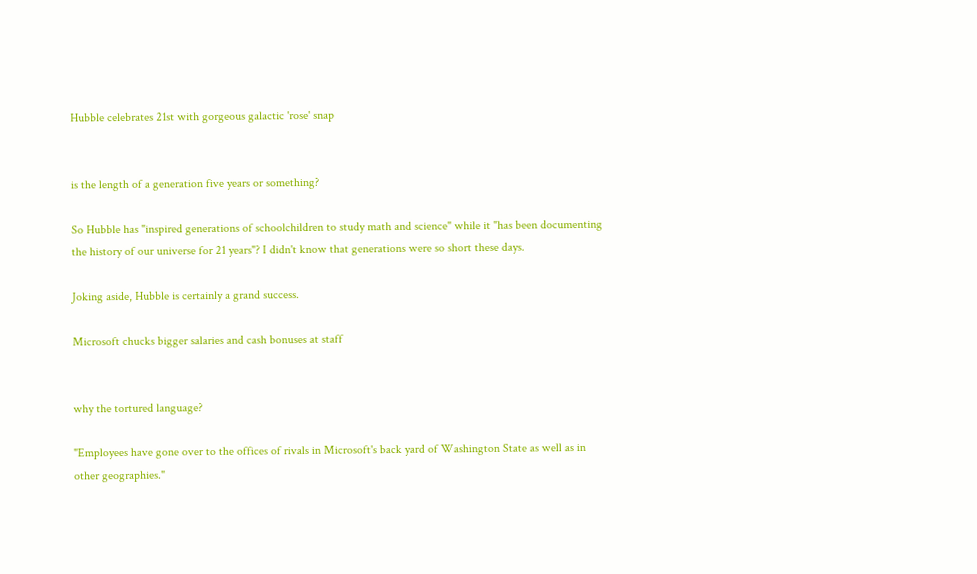Hubble celebrates 21st with gorgeous galactic 'rose' snap


is the length of a generation five years or something?

So Hubble has "inspired generations of schoolchildren to study math and science" while it "has been documenting the history of our universe for 21 years"? I didn't know that generations were so short these days.

Joking aside, Hubble is certainly a grand success.

Microsoft chucks bigger salaries and cash bonuses at staff


why the tortured language?

"Employees have gone over to the offices of rivals in Microsoft's back yard of Washington State as well as in other geographies."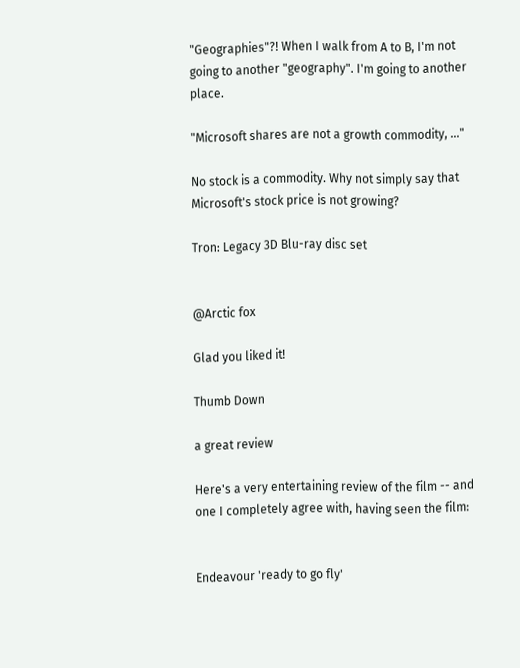"Geographies"?! When I walk from A to B, I'm not going to another "geography". I'm going to another place.

"Microsoft shares are not a growth commodity, ..."

No stock is a commodity. Why not simply say that Microsoft's stock price is not growing?

Tron: Legacy 3D Blu-ray disc set


@Arctic fox

Glad you liked it!

Thumb Down

a great review

Here's a very entertaining review of the film -- and one I completely agree with, having seen the film:


Endeavour 'ready to go fly'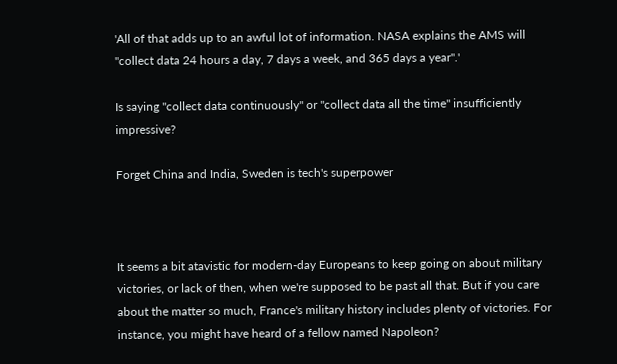'All of that adds up to an awful lot of information. NASA explains the AMS will "collect data 24 hours a day, 7 days a week, and 365 days a year".'

Is saying "collect data continuously" or "collect data all the time" insufficiently impressive?

Forget China and India, Sweden is tech's superpower



It seems a bit atavistic for modern-day Europeans to keep going on about military victories, or lack of then, when we're supposed to be past all that. But if you care about the matter so much, France's military history includes plenty of victories. For instance, you might have heard of a fellow named Napoleon?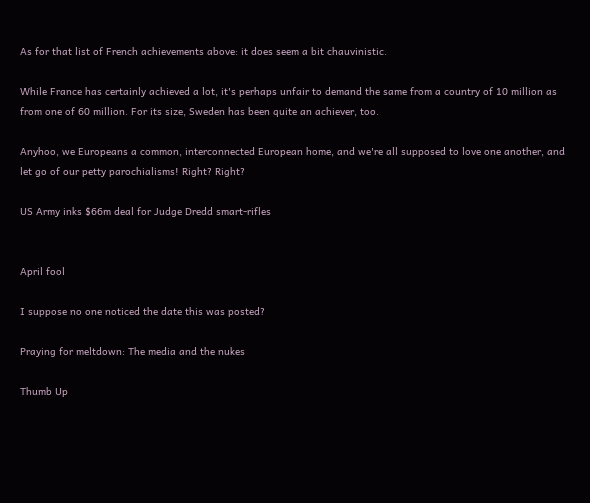As for that list of French achievements above: it does seem a bit chauvinistic.

While France has certainly achieved a lot, it's perhaps unfair to demand the same from a country of 10 million as from one of 60 million. For its size, Sweden has been quite an achiever, too.

Anyhoo, we Europeans a common, interconnected European home, and we're all supposed to love one another, and let go of our petty parochialisms! Right? Right?

US Army inks $66m deal for Judge Dredd smart-rifles


April fool

I suppose no one noticed the date this was posted?

Praying for meltdown: The media and the nukes

Thumb Up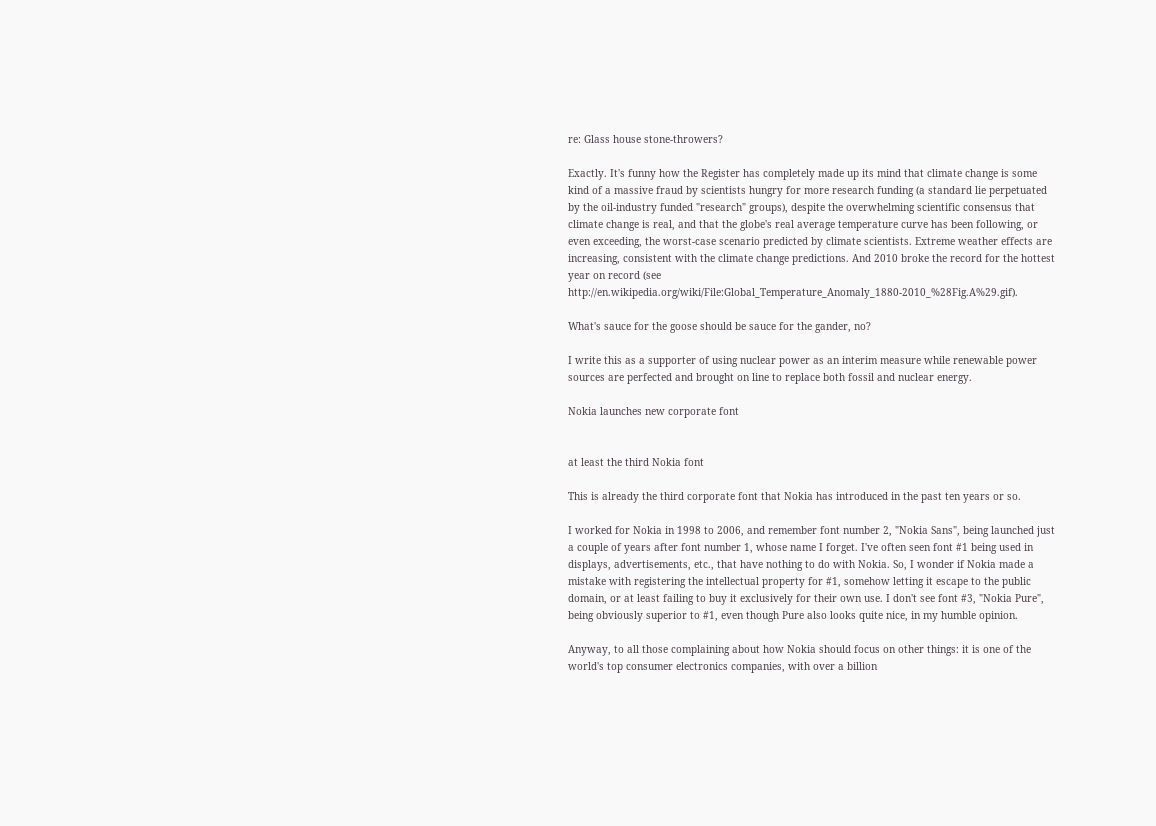re: Glass house stone-throwers?

Exactly. It's funny how the Register has completely made up its mind that climate change is some kind of a massive fraud by scientists hungry for more research funding (a standard lie perpetuated by the oil-industry funded "research" groups), despite the overwhelming scientific consensus that climate change is real, and that the globe's real average temperature curve has been following, or even exceeding, the worst-case scenario predicted by climate scientists. Extreme weather effects are increasing, consistent with the climate change predictions. And 2010 broke the record for the hottest year on record (see http://en.wikipedia.org/wiki/File:Global_Temperature_Anomaly_1880-2010_%28Fig.A%29.gif).

What's sauce for the goose should be sauce for the gander, no?

I write this as a supporter of using nuclear power as an interim measure while renewable power sources are perfected and brought on line to replace both fossil and nuclear energy.

Nokia launches new corporate font


at least the third Nokia font

This is already the third corporate font that Nokia has introduced in the past ten years or so.

I worked for Nokia in 1998 to 2006, and remember font number 2, "Nokia Sans", being launched just a couple of years after font number 1, whose name I forget. I've often seen font #1 being used in displays, advertisements, etc., that have nothing to do with Nokia. So, I wonder if Nokia made a mistake with registering the intellectual property for #1, somehow letting it escape to the public domain, or at least failing to buy it exclusively for their own use. I don't see font #3, "Nokia Pure", being obviously superior to #1, even though Pure also looks quite nice, in my humble opinion.

Anyway, to all those complaining about how Nokia should focus on other things: it is one of the world's top consumer electronics companies, with over a billion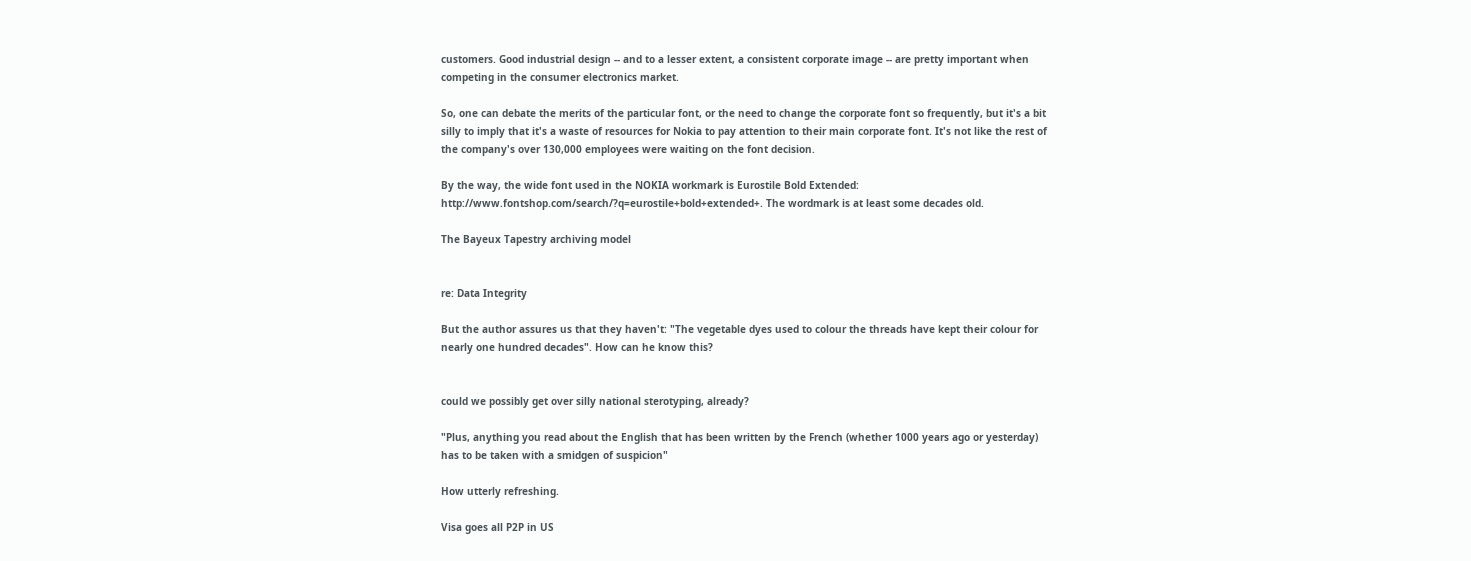customers. Good industrial design -- and to a lesser extent, a consistent corporate image -- are pretty important when competing in the consumer electronics market.

So, one can debate the merits of the particular font, or the need to change the corporate font so frequently, but it's a bit silly to imply that it's a waste of resources for Nokia to pay attention to their main corporate font. It's not like the rest of the company's over 130,000 employees were waiting on the font decision.

By the way, the wide font used in the NOKIA workmark is Eurostile Bold Extended: http://www.fontshop.com/search/?q=eurostile+bold+extended+. The wordmark is at least some decades old.

The Bayeux Tapestry archiving model


re: Data Integrity

But the author assures us that they haven't: "The vegetable dyes used to colour the threads have kept their colour for nearly one hundred decades". How can he know this?


could we possibly get over silly national sterotyping, already?

"Plus, anything you read about the English that has been written by the French (whether 1000 years ago or yesterday) has to be taken with a smidgen of suspicion"

How utterly refreshing.

Visa goes all P2P in US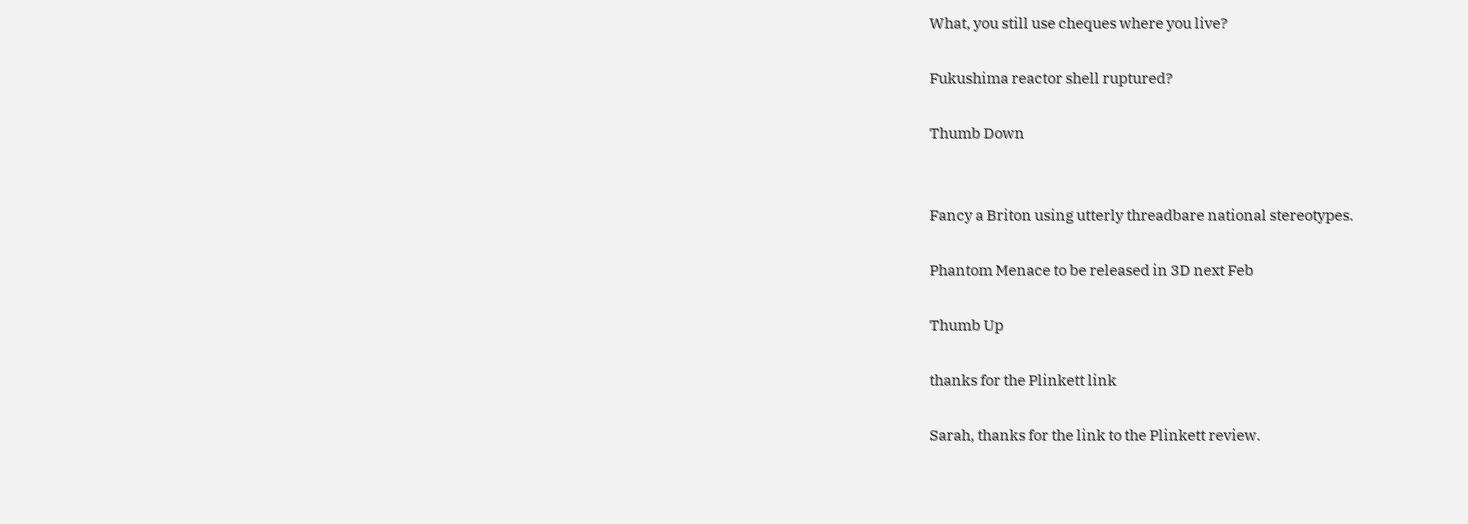What, you still use cheques where you live?

Fukushima reactor shell ruptured?

Thumb Down


Fancy a Briton using utterly threadbare national stereotypes.

Phantom Menace to be released in 3D next Feb

Thumb Up

thanks for the Plinkett link

Sarah, thanks for the link to the Plinkett review.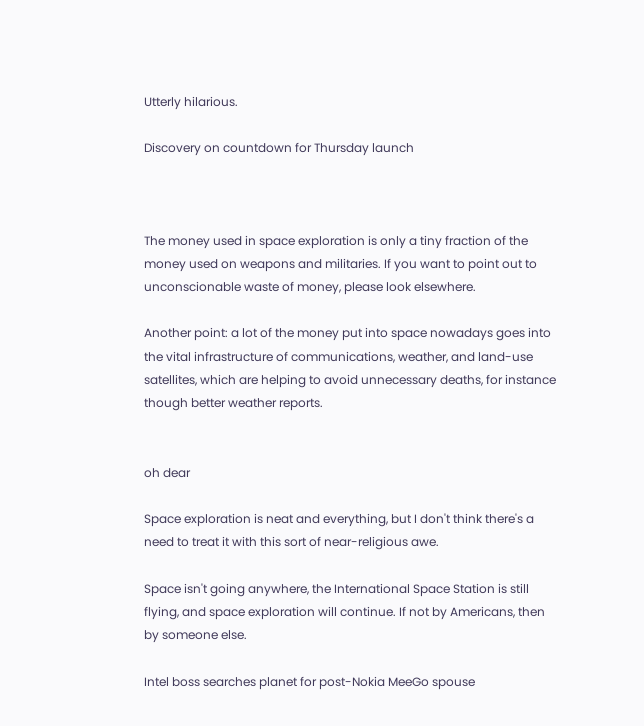Utterly hilarious.

Discovery on countdown for Thursday launch



The money used in space exploration is only a tiny fraction of the money used on weapons and militaries. If you want to point out to unconscionable waste of money, please look elsewhere.

Another point: a lot of the money put into space nowadays goes into the vital infrastructure of communications, weather, and land-use satellites, which are helping to avoid unnecessary deaths, for instance though better weather reports.


oh dear

Space exploration is neat and everything, but I don't think there's a need to treat it with this sort of near-religious awe.

Space isn't going anywhere, the International Space Station is still flying, and space exploration will continue. If not by Americans, then by someone else.

Intel boss searches planet for post-Nokia MeeGo spouse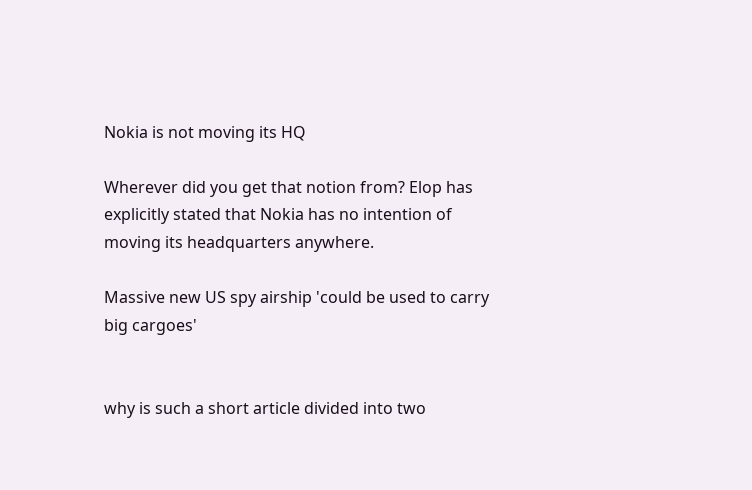Nokia is not moving its HQ

Wherever did you get that notion from? Elop has explicitly stated that Nokia has no intention of moving its headquarters anywhere.

Massive new US spy airship 'could be used to carry big cargoes'


why is such a short article divided into two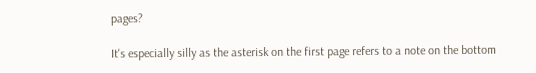pages?

It's especially silly as the asterisk on the first page refers to a note on the bottom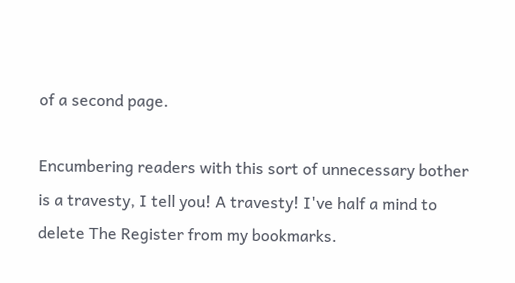of a second page.

Encumbering readers with this sort of unnecessary bother is a travesty, I tell you! A travesty! I've half a mind to delete The Register from my bookmarks.